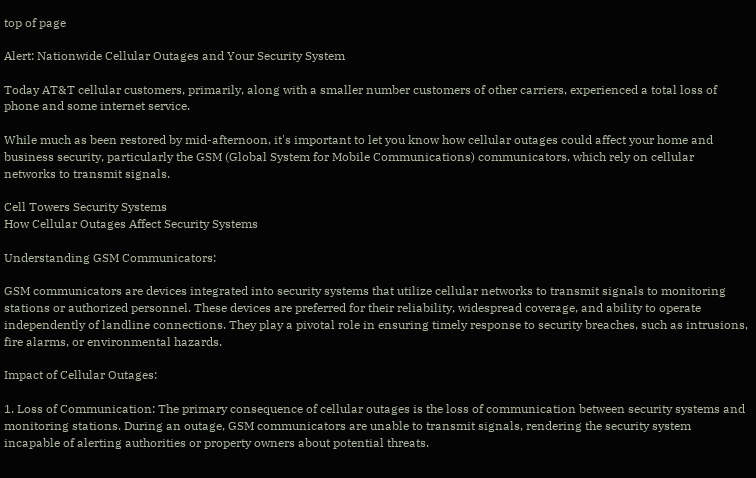top of page

Alert: Nationwide Cellular Outages and Your Security System

Today AT&T cellular customers, primarily, along with a smaller number customers of other carriers, experienced a total loss of phone and some internet service.

While much as been restored by mid-afternoon, it's important to let you know how cellular outages could affect your home and business security, particularly the GSM (Global System for Mobile Communications) communicators, which rely on cellular networks to transmit signals.

Cell Towers Security Systems
How Cellular Outages Affect Security Systems

Understanding GSM Communicators:

GSM communicators are devices integrated into security systems that utilize cellular networks to transmit signals to monitoring stations or authorized personnel. These devices are preferred for their reliability, widespread coverage, and ability to operate independently of landline connections. They play a pivotal role in ensuring timely response to security breaches, such as intrusions, fire alarms, or environmental hazards.

Impact of Cellular Outages:

1. Loss of Communication: The primary consequence of cellular outages is the loss of communication between security systems and monitoring stations. During an outage, GSM communicators are unable to transmit signals, rendering the security system incapable of alerting authorities or property owners about potential threats.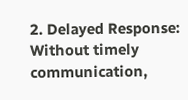2. Delayed Response: Without timely communication,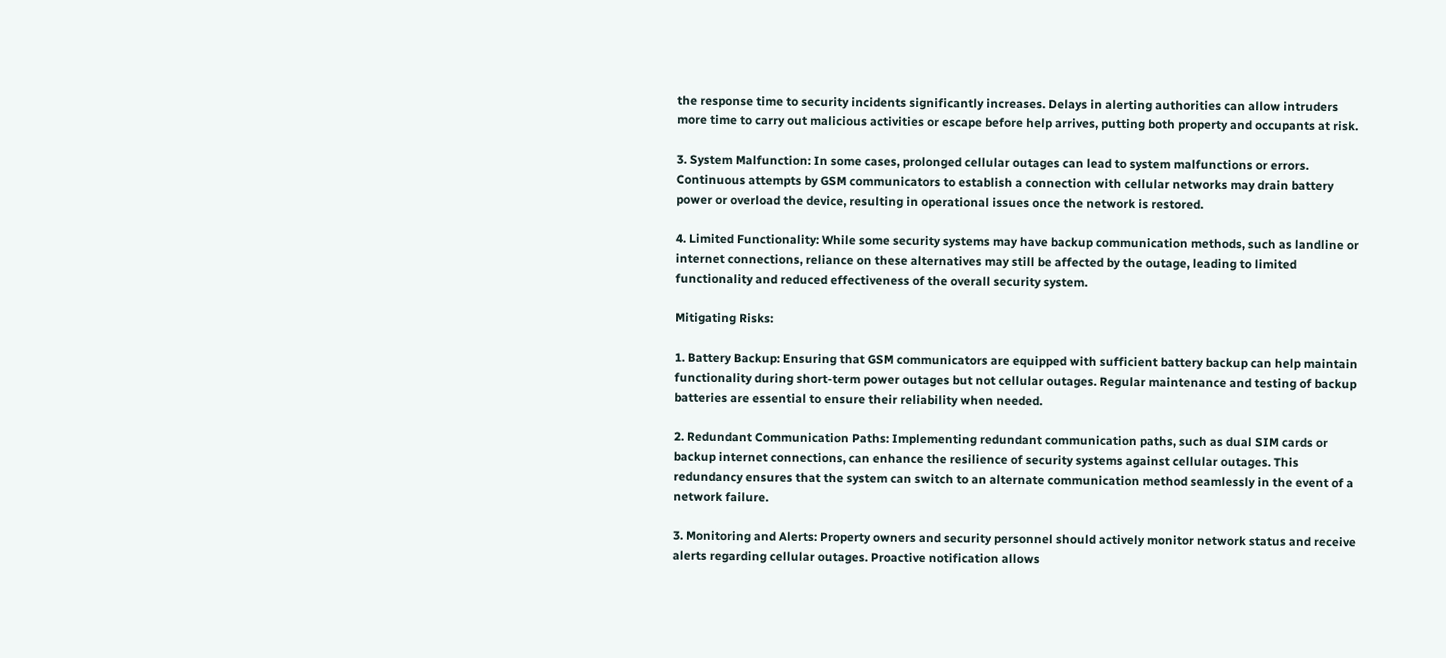the response time to security incidents significantly increases. Delays in alerting authorities can allow intruders more time to carry out malicious activities or escape before help arrives, putting both property and occupants at risk.

3. System Malfunction: In some cases, prolonged cellular outages can lead to system malfunctions or errors. Continuous attempts by GSM communicators to establish a connection with cellular networks may drain battery power or overload the device, resulting in operational issues once the network is restored.

4. Limited Functionality: While some security systems may have backup communication methods, such as landline or internet connections, reliance on these alternatives may still be affected by the outage, leading to limited functionality and reduced effectiveness of the overall security system.

Mitigating Risks:

1. Battery Backup: Ensuring that GSM communicators are equipped with sufficient battery backup can help maintain functionality during short-term power outages but not cellular outages. Regular maintenance and testing of backup batteries are essential to ensure their reliability when needed.

2. Redundant Communication Paths: Implementing redundant communication paths, such as dual SIM cards or backup internet connections, can enhance the resilience of security systems against cellular outages. This redundancy ensures that the system can switch to an alternate communication method seamlessly in the event of a network failure.

3. Monitoring and Alerts: Property owners and security personnel should actively monitor network status and receive alerts regarding cellular outages. Proactive notification allows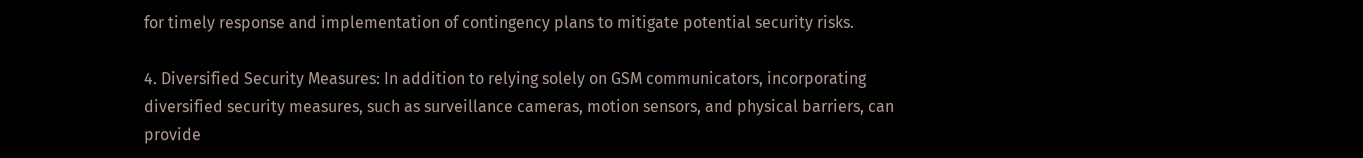for timely response and implementation of contingency plans to mitigate potential security risks.

4. Diversified Security Measures: In addition to relying solely on GSM communicators, incorporating diversified security measures, such as surveillance cameras, motion sensors, and physical barriers, can provide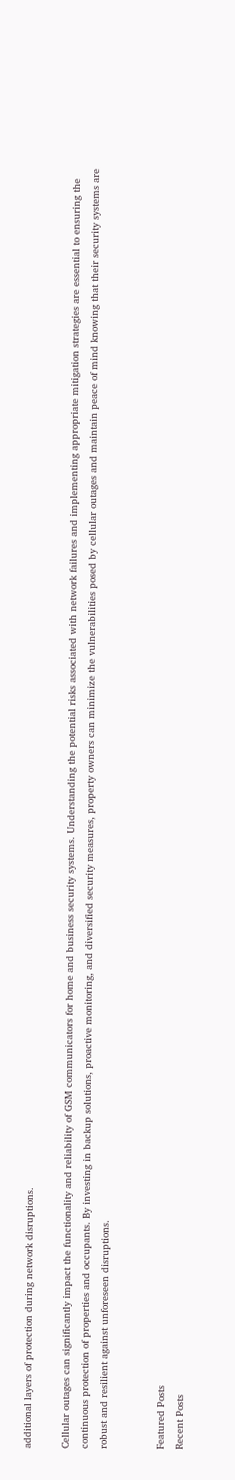additional layers of protection during network disruptions.

Cellular outages can significantly impact the functionality and reliability of GSM communicators for home and business security systems. Understanding the potential risks associated with network failures and implementing appropriate mitigation strategies are essential to ensuring the continuous protection of properties and occupants. By investing in backup solutions, proactive monitoring, and diversified security measures, property owners can minimize the vulnerabilities posed by cellular outages and maintain peace of mind knowing that their security systems are robust and resilient against unforeseen disruptions.


Featured Posts
Recent Posts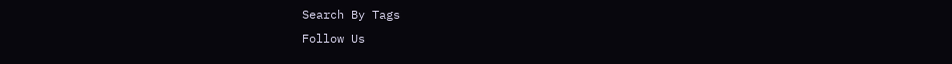Search By Tags
Follow Us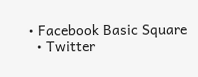• Facebook Basic Square
  • Twitter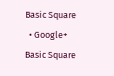Basic Square
  • Google+ Basic Square